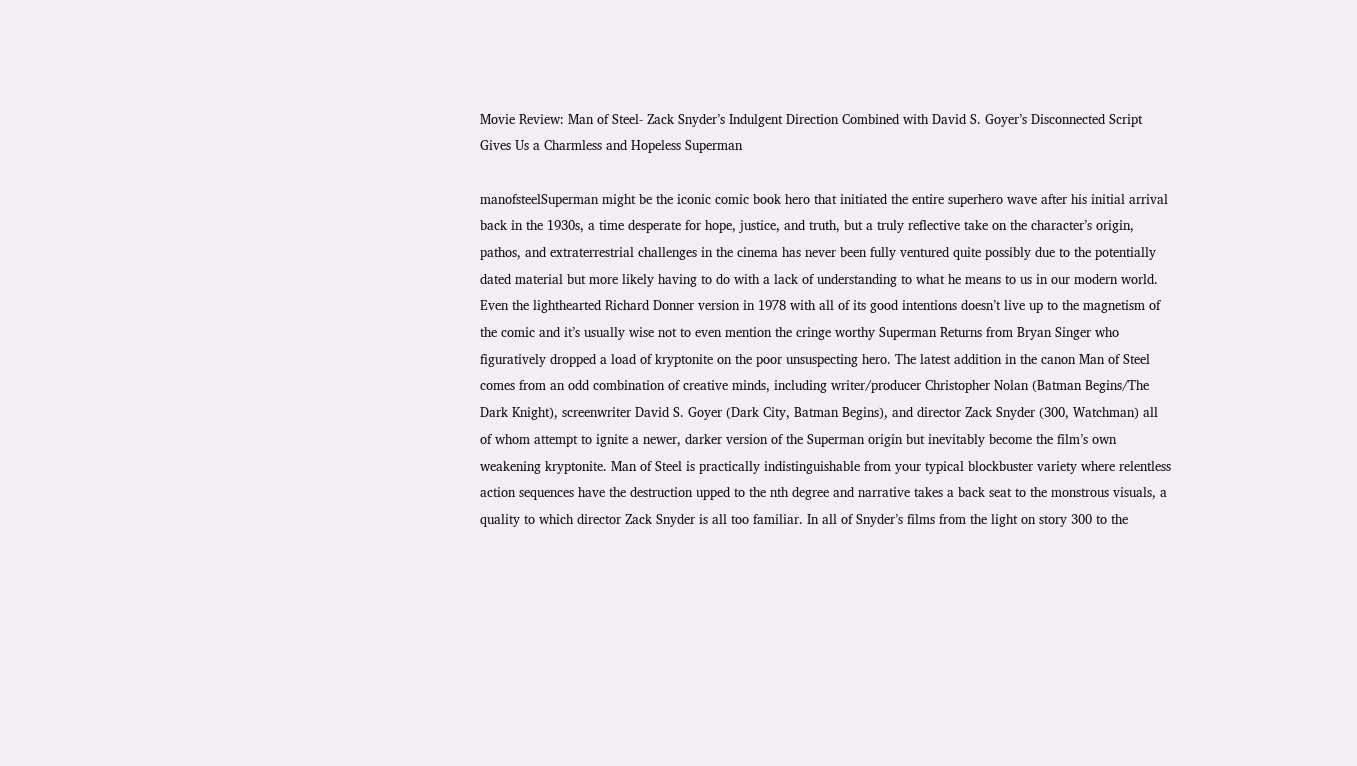Movie Review: Man of Steel- Zack Snyder’s Indulgent Direction Combined with David S. Goyer’s Disconnected Script Gives Us a Charmless and Hopeless Superman

manofsteelSuperman might be the iconic comic book hero that initiated the entire superhero wave after his initial arrival back in the 1930s, a time desperate for hope, justice, and truth, but a truly reflective take on the character’s origin, pathos, and extraterrestrial challenges in the cinema has never been fully ventured quite possibly due to the potentially dated material but more likely having to do with a lack of understanding to what he means to us in our modern world. Even the lighthearted Richard Donner version in 1978 with all of its good intentions doesn’t live up to the magnetism of the comic and it’s usually wise not to even mention the cringe worthy Superman Returns from Bryan Singer who figuratively dropped a load of kryptonite on the poor unsuspecting hero. The latest addition in the canon Man of Steel comes from an odd combination of creative minds, including writer/producer Christopher Nolan (Batman Begins/The Dark Knight), screenwriter David S. Goyer (Dark City, Batman Begins), and director Zack Snyder (300, Watchman) all of whom attempt to ignite a newer, darker version of the Superman origin but inevitably become the film’s own weakening kryptonite. Man of Steel is practically indistinguishable from your typical blockbuster variety where relentless action sequences have the destruction upped to the nth degree and narrative takes a back seat to the monstrous visuals, a quality to which director Zack Snyder is all too familiar. In all of Snyder’s films from the light on story 300 to the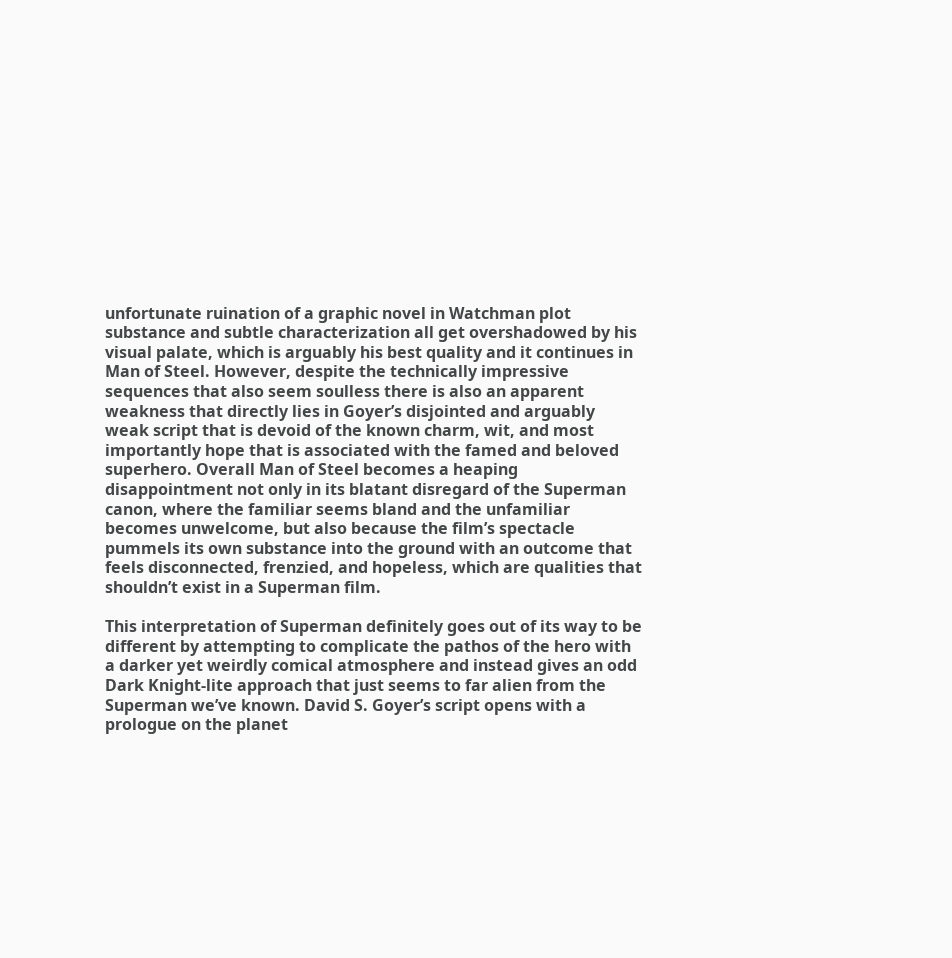unfortunate ruination of a graphic novel in Watchman plot substance and subtle characterization all get overshadowed by his visual palate, which is arguably his best quality and it continues in Man of Steel. However, despite the technically impressive sequences that also seem soulless there is also an apparent weakness that directly lies in Goyer’s disjointed and arguably weak script that is devoid of the known charm, wit, and most importantly hope that is associated with the famed and beloved superhero. Overall Man of Steel becomes a heaping disappointment not only in its blatant disregard of the Superman canon, where the familiar seems bland and the unfamiliar becomes unwelcome, but also because the film’s spectacle pummels its own substance into the ground with an outcome that feels disconnected, frenzied, and hopeless, which are qualities that shouldn’t exist in a Superman film.

This interpretation of Superman definitely goes out of its way to be different by attempting to complicate the pathos of the hero with a darker yet weirdly comical atmosphere and instead gives an odd Dark Knight-lite approach that just seems to far alien from the Superman we’ve known. David S. Goyer’s script opens with a prologue on the planet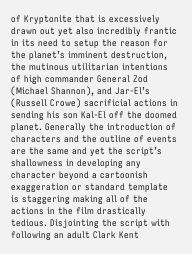of Kryptonite that is excessively drawn out yet also incredibly frantic in its need to setup the reason for the planet’s imminent destruction, the mutinous utilitarian intentions of high commander General Zod (Michael Shannon), and Jar-El’s (Russell Crowe) sacrificial actions in sending his son Kal-El off the doomed planet. Generally the introduction of characters and the outline of events are the same and yet the script’s shallowness in developing any character beyond a cartoonish exaggeration or standard template is staggering making all of the actions in the film drastically tedious. Disjointing the script with following an adult Clark Kent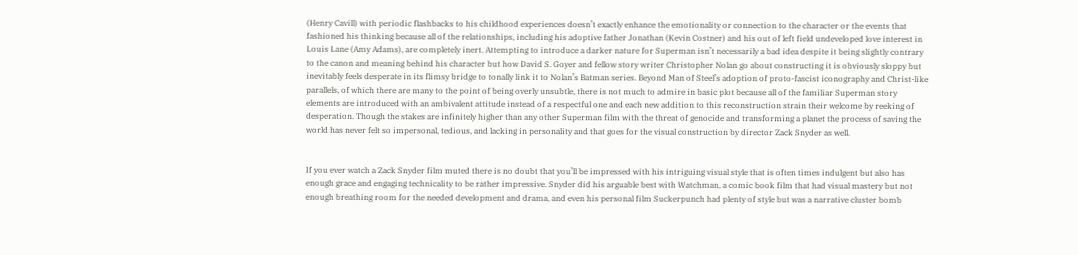(Henry Cavill) with periodic flashbacks to his childhood experiences doesn’t exactly enhance the emotionality or connection to the character or the events that fashioned his thinking because all of the relationships, including his adoptive father Jonathan (Kevin Costner) and his out of left field undeveloped love interest in Louis Lane (Amy Adams), are completely inert. Attempting to introduce a darker nature for Superman isn’t necessarily a bad idea despite it being slightly contrary to the canon and meaning behind his character but how David S. Goyer and fellow story writer Christopher Nolan go about constructing it is obviously sloppy but inevitably feels desperate in its flimsy bridge to tonally link it to Nolan’s Batman series. Beyond Man of Steel’s adoption of proto-fascist iconography and Christ-like parallels, of which there are many to the point of being overly unsubtle, there is not much to admire in basic plot because all of the familiar Superman story elements are introduced with an ambivalent attitude instead of a respectful one and each new addition to this reconstruction strain their welcome by reeking of desperation. Though the stakes are infinitely higher than any other Superman film with the threat of genocide and transforming a planet the process of saving the world has never felt so impersonal, tedious, and lacking in personality and that goes for the visual construction by director Zack Snyder as well.


If you ever watch a Zack Snyder film muted there is no doubt that you’ll be impressed with his intriguing visual style that is often times indulgent but also has enough grace and engaging technicality to be rather impressive. Snyder did his arguable best with Watchman, a comic book film that had visual mastery but not enough breathing room for the needed development and drama, and even his personal film Suckerpunch had plenty of style but was a narrative cluster bomb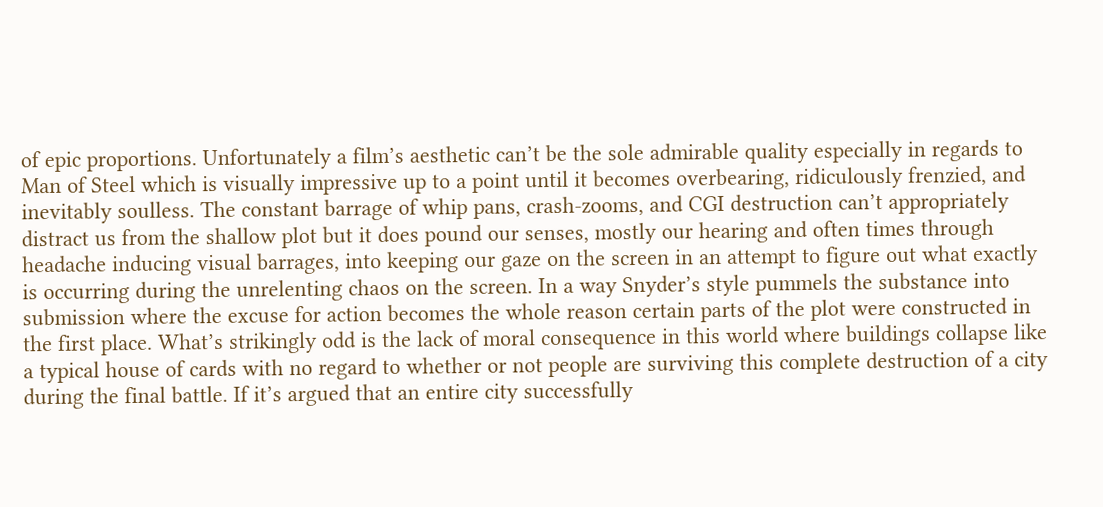of epic proportions. Unfortunately a film’s aesthetic can’t be the sole admirable quality especially in regards to Man of Steel which is visually impressive up to a point until it becomes overbearing, ridiculously frenzied, and inevitably soulless. The constant barrage of whip pans, crash-zooms, and CGI destruction can’t appropriately distract us from the shallow plot but it does pound our senses, mostly our hearing and often times through headache inducing visual barrages, into keeping our gaze on the screen in an attempt to figure out what exactly is occurring during the unrelenting chaos on the screen. In a way Snyder’s style pummels the substance into submission where the excuse for action becomes the whole reason certain parts of the plot were constructed in the first place. What’s strikingly odd is the lack of moral consequence in this world where buildings collapse like a typical house of cards with no regard to whether or not people are surviving this complete destruction of a city during the final battle. If it’s argued that an entire city successfully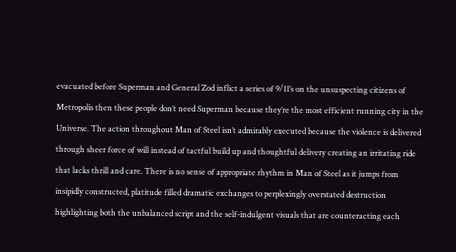evacuated before Superman and General Zod inflict a series of 9/11’s on the unsuspecting citizens of Metropolis then these people don’t need Superman because they’re the most efficient running city in the Universe. The action throughout Man of Steel isn’t admirably executed because the violence is delivered through sheer force of will instead of tactful build up and thoughtful delivery creating an irritating ride that lacks thrill and care. There is no sense of appropriate rhythm in Man of Steel as it jumps from insipidly constructed, platitude filled dramatic exchanges to perplexingly overstated destruction highlighting both the unbalanced script and the self-indulgent visuals that are counteracting each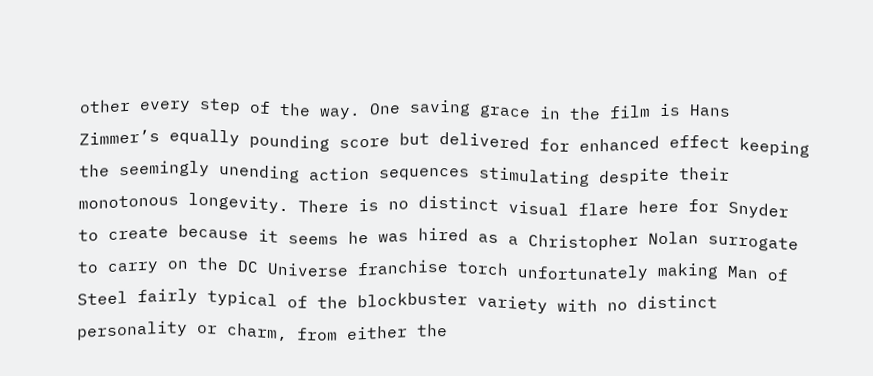other every step of the way. One saving grace in the film is Hans Zimmer’s equally pounding score but delivered for enhanced effect keeping the seemingly unending action sequences stimulating despite their monotonous longevity. There is no distinct visual flare here for Snyder to create because it seems he was hired as a Christopher Nolan surrogate to carry on the DC Universe franchise torch unfortunately making Man of Steel fairly typical of the blockbuster variety with no distinct personality or charm, from either the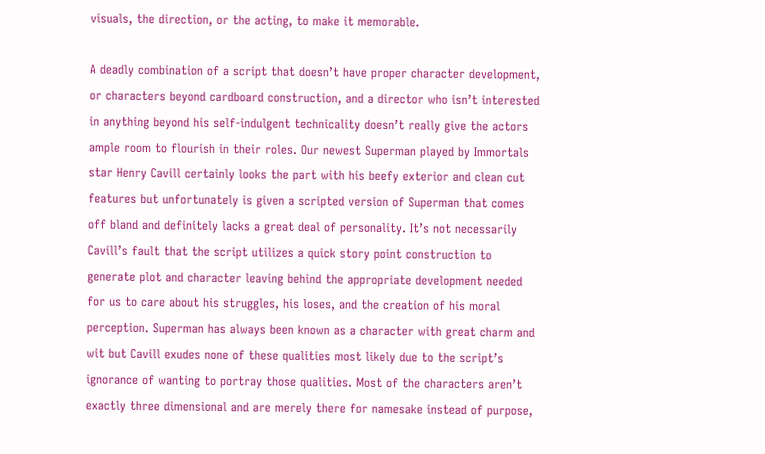visuals, the direction, or the acting, to make it memorable.

A deadly combination of a script that doesn’t have proper character development, or characters beyond cardboard construction, and a director who isn’t interested in anything beyond his self-indulgent technicality doesn’t really give the actors ample room to flourish in their roles. Our newest Superman played by Immortals star Henry Cavill certainly looks the part with his beefy exterior and clean cut features but unfortunately is given a scripted version of Superman that comes off bland and definitely lacks a great deal of personality. It’s not necessarily Cavill’s fault that the script utilizes a quick story point construction to generate plot and character leaving behind the appropriate development needed for us to care about his struggles, his loses, and the creation of his moral perception. Superman has always been known as a character with great charm and wit but Cavill exudes none of these qualities most likely due to the script’s ignorance of wanting to portray those qualities. Most of the characters aren’t exactly three dimensional and are merely there for namesake instead of purpose,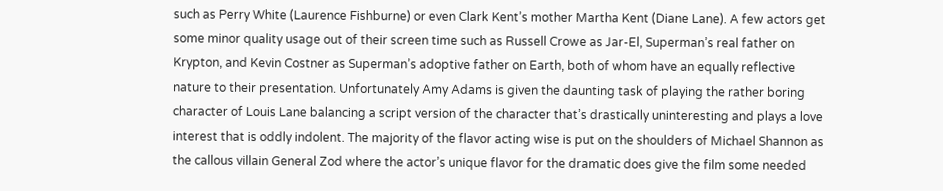such as Perry White (Laurence Fishburne) or even Clark Kent’s mother Martha Kent (Diane Lane). A few actors get some minor quality usage out of their screen time such as Russell Crowe as Jar-El, Superman’s real father on Krypton, and Kevin Costner as Superman’s adoptive father on Earth, both of whom have an equally reflective nature to their presentation. Unfortunately Amy Adams is given the daunting task of playing the rather boring character of Louis Lane balancing a script version of the character that’s drastically uninteresting and plays a love interest that is oddly indolent. The majority of the flavor acting wise is put on the shoulders of Michael Shannon as the callous villain General Zod where the actor’s unique flavor for the dramatic does give the film some needed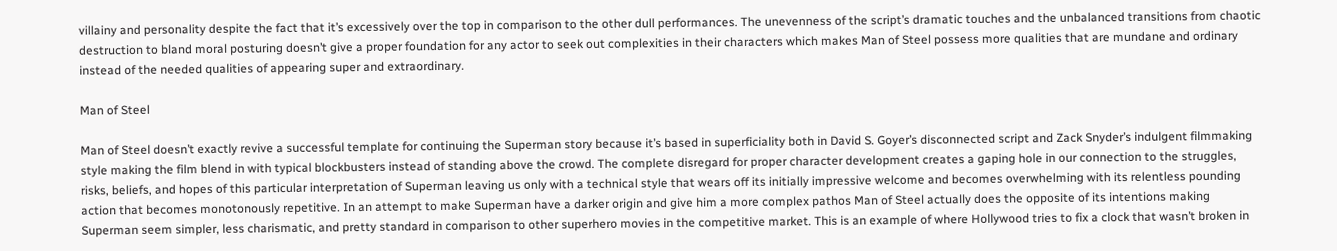villainy and personality despite the fact that it’s excessively over the top in comparison to the other dull performances. The unevenness of the script’s dramatic touches and the unbalanced transitions from chaotic destruction to bland moral posturing doesn’t give a proper foundation for any actor to seek out complexities in their characters which makes Man of Steel possess more qualities that are mundane and ordinary instead of the needed qualities of appearing super and extraordinary.

Man of Steel

Man of Steel doesn’t exactly revive a successful template for continuing the Superman story because it’s based in superficiality both in David S. Goyer’s disconnected script and Zack Snyder’s indulgent filmmaking style making the film blend in with typical blockbusters instead of standing above the crowd. The complete disregard for proper character development creates a gaping hole in our connection to the struggles, risks, beliefs, and hopes of this particular interpretation of Superman leaving us only with a technical style that wears off its initially impressive welcome and becomes overwhelming with its relentless pounding action that becomes monotonously repetitive. In an attempt to make Superman have a darker origin and give him a more complex pathos Man of Steel actually does the opposite of its intentions making Superman seem simpler, less charismatic, and pretty standard in comparison to other superhero movies in the competitive market. This is an example of where Hollywood tries to fix a clock that wasn’t broken in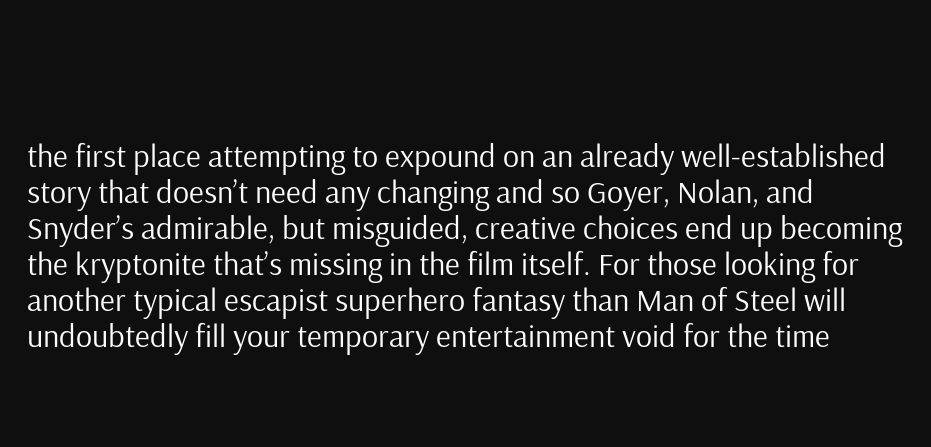the first place attempting to expound on an already well-established story that doesn’t need any changing and so Goyer, Nolan, and Snyder’s admirable, but misguided, creative choices end up becoming the kryptonite that’s missing in the film itself. For those looking for another typical escapist superhero fantasy than Man of Steel will undoubtedly fill your temporary entertainment void for the time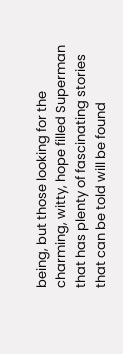being, but those looking for the charming, witty, hope filled Superman that has plenty of fascinating stories that can be told will be found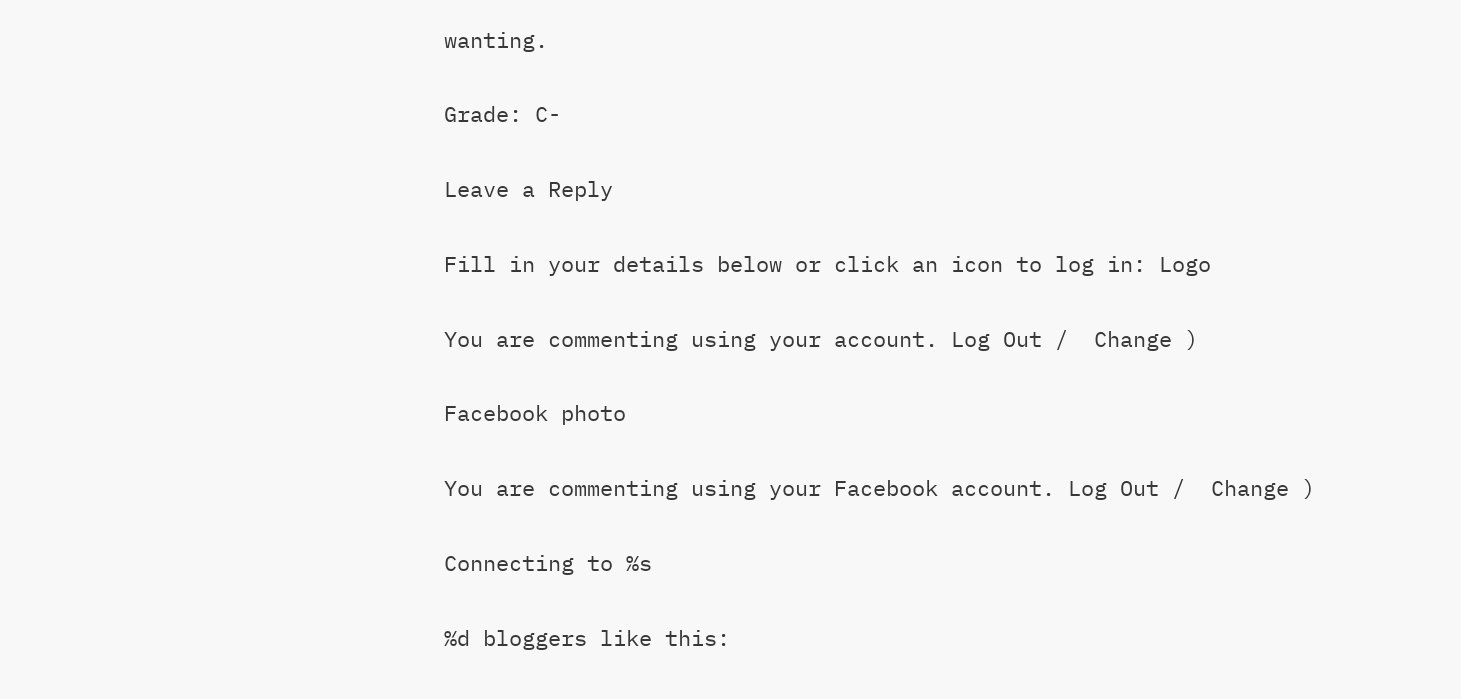wanting.

Grade: C-

Leave a Reply

Fill in your details below or click an icon to log in: Logo

You are commenting using your account. Log Out /  Change )

Facebook photo

You are commenting using your Facebook account. Log Out /  Change )

Connecting to %s

%d bloggers like this: